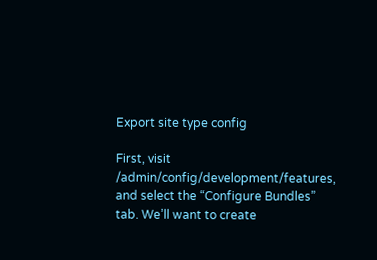Export site type config

First, visit /admin/config/development/features, and select the “Configure Bundles” tab. We’ll want to create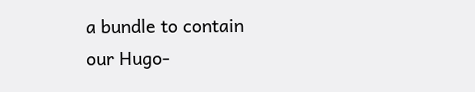a bundle to contain our Hugo-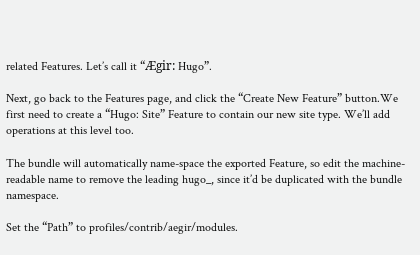related Features. Let’s call it “Ægir: Hugo”.

Next, go back to the Features page, and click the “Create New Feature” button.We first need to create a “Hugo: Site” Feature to contain our new site type. We’ll add operations at this level too.

The bundle will automatically name-space the exported Feature, so edit the machine-readable name to remove the leading hugo_, since it’d be duplicated with the bundle namespace.

Set the “Path” to profiles/contrib/aegir/modules.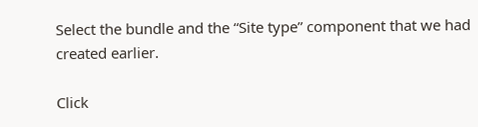Select the bundle and the “Site type” component that we had created earlier.

Click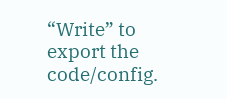“Write” to export the code/config.